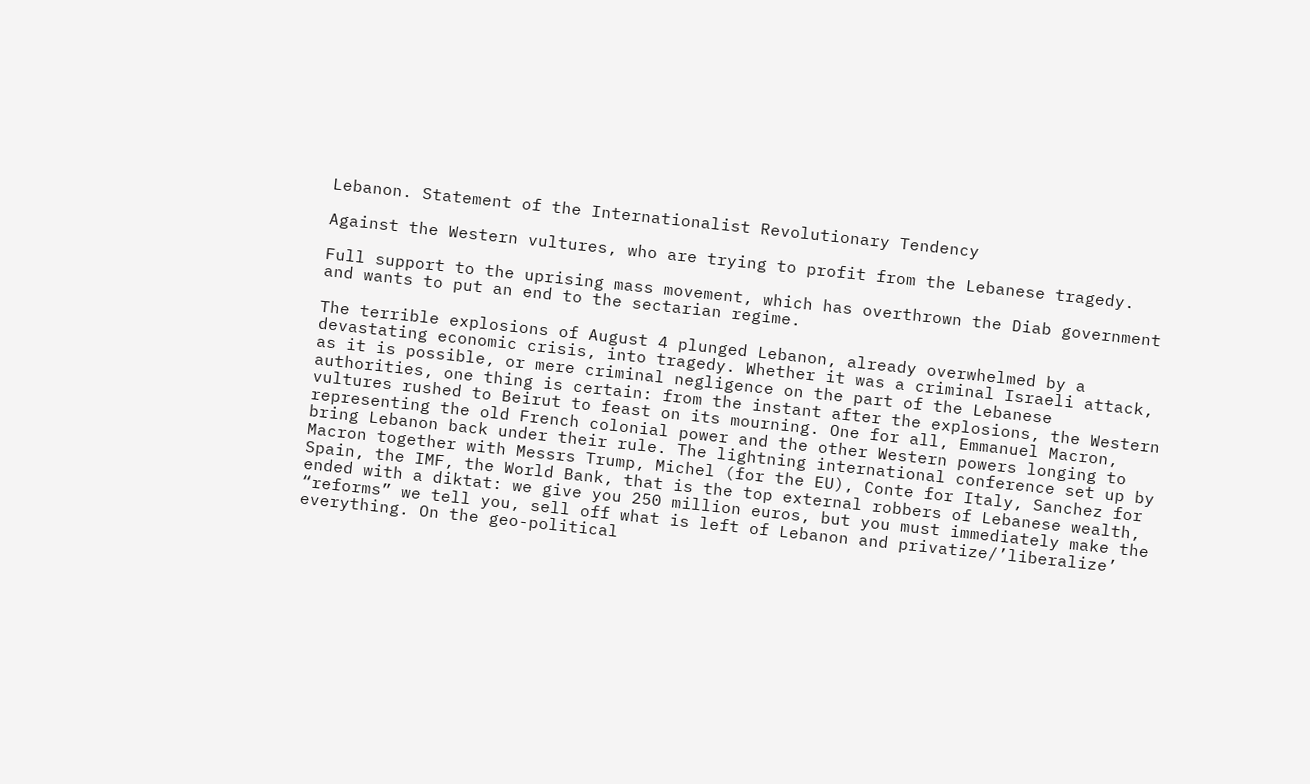Lebanon. Statement of the Internationalist Revolutionary Tendency

Against the Western vultures, who are trying to profit from the Lebanese tragedy.

Full support to the uprising mass movement, which has overthrown the Diab government and wants to put an end to the sectarian regime.

The terrible explosions of August 4 plunged Lebanon, already overwhelmed by a devastating economic crisis, into tragedy. Whether it was a criminal Israeli attack, as it is possible, or mere criminal negligence on the part of the Lebanese authorities, one thing is certain: from the instant after the explosions, the Western vultures rushed to Beirut to feast on its mourning. One for all, Emmanuel Macron, representing the old French colonial power and the other Western powers longing to bring Lebanon back under their rule. The lightning international conference set up by Macron together with Messrs Trump, Michel (for the EU), Conte for Italy, Sanchez for Spain, the IMF, the World Bank, that is the top external robbers of Lebanese wealth, ended with a diktat: we give you 250 million euros, but you must immediately make the “reforms” we tell you, sell off what is left of Lebanon and privatize/’liberalize’ everything. On the geo-political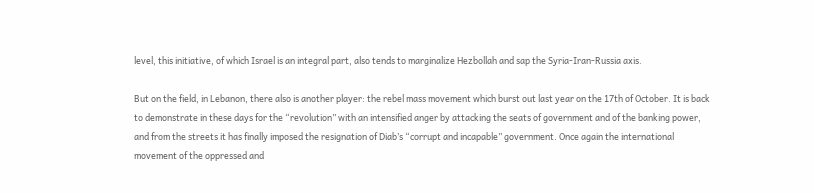level, this initiative, of which Israel is an integral part, also tends to marginalize Hezbollah and sap the Syria-Iran-Russia axis.

But on the field, in Lebanon, there also is another player: the rebel mass movement which burst out last year on the 17th of October. It is back to demonstrate in these days for the “revolution” with an intensified anger by attacking the seats of government and of the banking power, and from the streets it has finally imposed the resignation of Diab’s “corrupt and incapable” government. Once again the international movement of the oppressed and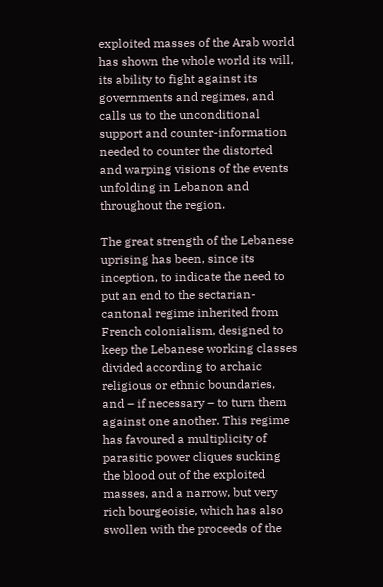exploited masses of the Arab world has shown the whole world its will, its ability to fight against its governments and regimes, and calls us to the unconditional support and counter-information needed to counter the distorted and warping visions of the events unfolding in Lebanon and throughout the region.

The great strength of the Lebanese uprising has been, since its inception, to indicate the need to put an end to the sectarian-cantonal regime inherited from French colonialism, designed to keep the Lebanese working classes divided according to archaic religious or ethnic boundaries, and – if necessary – to turn them against one another. This regime has favoured a multiplicity of parasitic power cliques sucking the blood out of the exploited masses, and a narrow, but very rich bourgeoisie, which has also swollen with the proceeds of the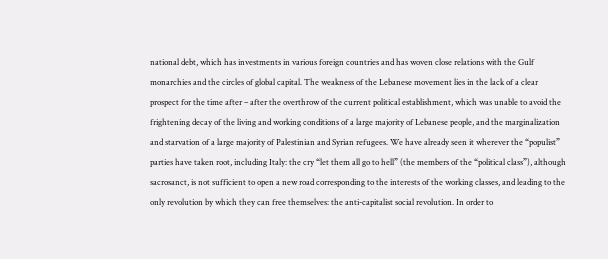national debt, which has investments in various foreign countries and has woven close relations with the Gulf monarchies and the circles of global capital. The weakness of the Lebanese movement lies in the lack of a clear prospect for the time after – after the overthrow of the current political establishment, which was unable to avoid the frightening decay of the living and working conditions of a large majority of Lebanese people, and the marginalization and starvation of a large majority of Palestinian and Syrian refugees. We have already seen it wherever the “populist” parties have taken root, including Italy: the cry “let them all go to hell” (the members of the “political class”), although sacrosanct, is not sufficient to open a new road corresponding to the interests of the working classes, and leading to the only revolution by which they can free themselves: the anti-capitalist social revolution. In order to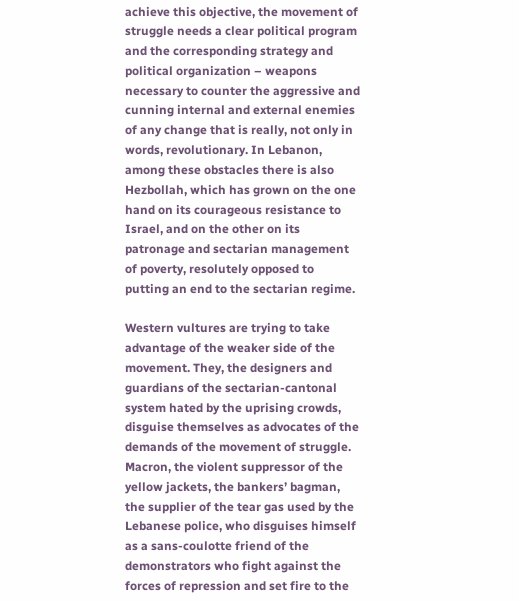achieve this objective, the movement of struggle needs a clear political program and the corresponding strategy and political organization – weapons necessary to counter the aggressive and cunning internal and external enemies of any change that is really, not only in words, revolutionary. In Lebanon, among these obstacles there is also Hezbollah, which has grown on the one hand on its courageous resistance to Israel, and on the other on its patronage and sectarian management of poverty, resolutely opposed to putting an end to the sectarian regime.

Western vultures are trying to take advantage of the weaker side of the movement. They, the designers and guardians of the sectarian-cantonal system hated by the uprising crowds, disguise themselves as advocates of the demands of the movement of struggle. Macron, the violent suppressor of the yellow jackets, the bankers’ bagman, the supplier of the tear gas used by the Lebanese police, who disguises himself as a sans-coulotte friend of the demonstrators who fight against the forces of repression and set fire to the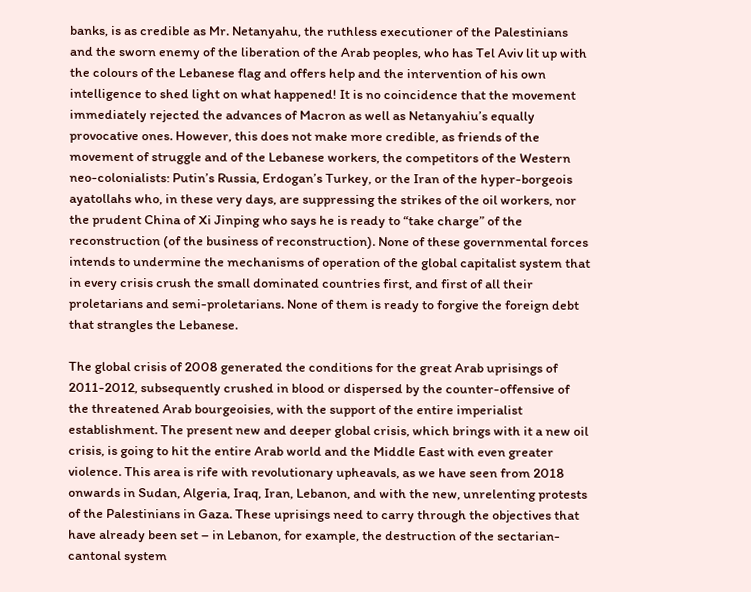banks, is as credible as Mr. Netanyahu, the ruthless executioner of the Palestinians and the sworn enemy of the liberation of the Arab peoples, who has Tel Aviv lit up with the colours of the Lebanese flag and offers help and the intervention of his own intelligence to shed light on what happened! It is no coincidence that the movement immediately rejected the advances of Macron as well as Netanyahiu’s equally provocative ones. However, this does not make more credible, as friends of the movement of struggle and of the Lebanese workers, the competitors of the Western neo-colonialists: Putin’s Russia, Erdogan’s Turkey, or the Iran of the hyper-borgeois ayatollahs who, in these very days, are suppressing the strikes of the oil workers, nor the prudent China of Xi Jinping who says he is ready to “take charge” of the reconstruction (of the business of reconstruction). None of these governmental forces intends to undermine the mechanisms of operation of the global capitalist system that in every crisis crush the small dominated countries first, and first of all their proletarians and semi-proletarians. None of them is ready to forgive the foreign debt that strangles the Lebanese.

The global crisis of 2008 generated the conditions for the great Arab uprisings of 2011-2012, subsequently crushed in blood or dispersed by the counter-offensive of the threatened Arab bourgeoisies, with the support of the entire imperialist establishment. The present new and deeper global crisis, which brings with it a new oil crisis, is going to hit the entire Arab world and the Middle East with even greater violence. This area is rife with revolutionary upheavals, as we have seen from 2018 onwards in Sudan, Algeria, Iraq, Iran, Lebanon, and with the new, unrelenting protests of the Palestinians in Gaza. These uprisings need to carry through the objectives that have already been set – in Lebanon, for example, the destruction of the sectarian-cantonal system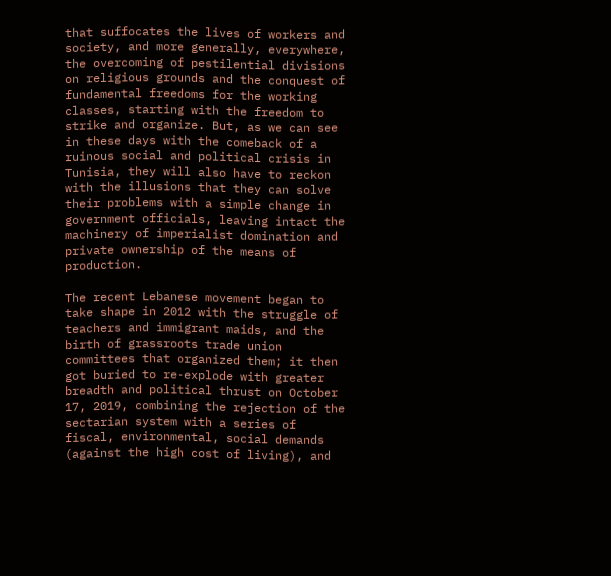that suffocates the lives of workers and society, and more generally, everywhere, the overcoming of pestilential divisions on religious grounds and the conquest of fundamental freedoms for the working classes, starting with the freedom to strike and organize. But, as we can see in these days with the comeback of a ruinous social and political crisis in Tunisia, they will also have to reckon with the illusions that they can solve their problems with a simple change in government officials, leaving intact the machinery of imperialist domination and private ownership of the means of production.

The recent Lebanese movement began to take shape in 2012 with the struggle of teachers and immigrant maids, and the birth of grassroots trade union committees that organized them; it then got buried to re-explode with greater breadth and political thrust on October 17, 2019, combining the rejection of the sectarian system with a series of fiscal, environmental, social demands (against the high cost of living), and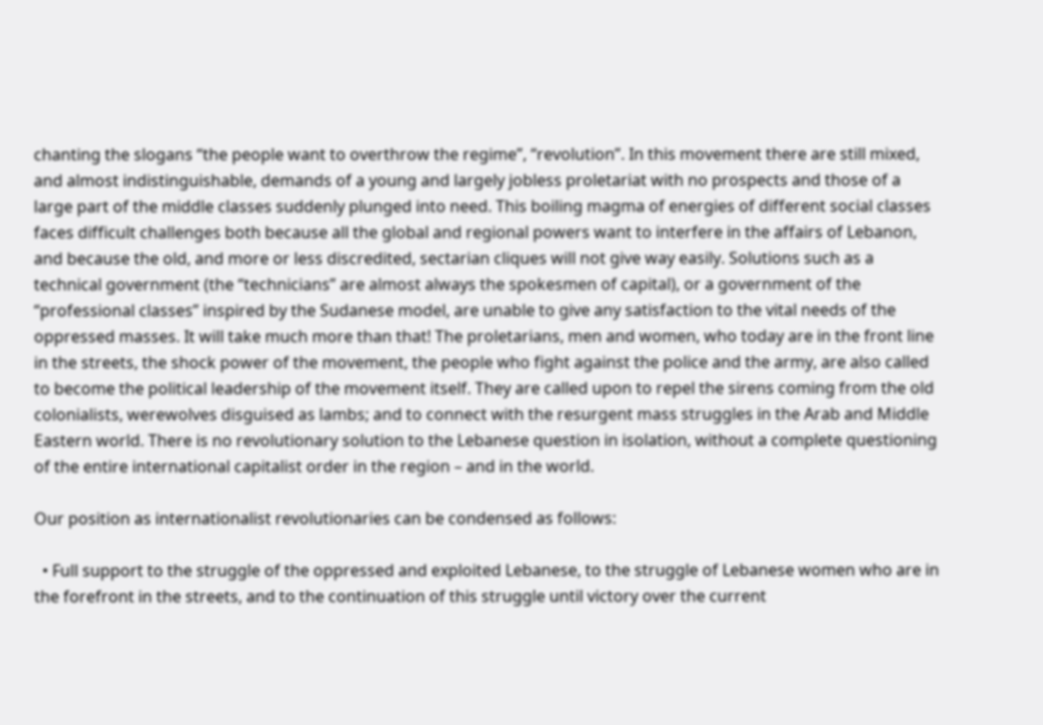chanting the slogans “the people want to overthrow the regime”, “revolution”. In this movement there are still mixed, and almost indistinguishable, demands of a young and largely jobless proletariat with no prospects and those of a large part of the middle classes suddenly plunged into need. This boiling magma of energies of different social classes faces difficult challenges both because all the global and regional powers want to interfere in the affairs of Lebanon, and because the old, and more or less discredited, sectarian cliques will not give way easily. Solutions such as a technical government (the “technicians” are almost always the spokesmen of capital), or a government of the “professional classes” inspired by the Sudanese model, are unable to give any satisfaction to the vital needs of the oppressed masses. It will take much more than that! The proletarians, men and women, who today are in the front line in the streets, the shock power of the movement, the people who fight against the police and the army, are also called to become the political leadership of the movement itself. They are called upon to repel the sirens coming from the old colonialists, werewolves disguised as lambs; and to connect with the resurgent mass struggles in the Arab and Middle Eastern world. There is no revolutionary solution to the Lebanese question in isolation, without a complete questioning of the entire international capitalist order in the region – and in the world.

Our position as internationalist revolutionaries can be condensed as follows:

  • Full support to the struggle of the oppressed and exploited Lebanese, to the struggle of Lebanese women who are in the forefront in the streets, and to the continuation of this struggle until victory over the current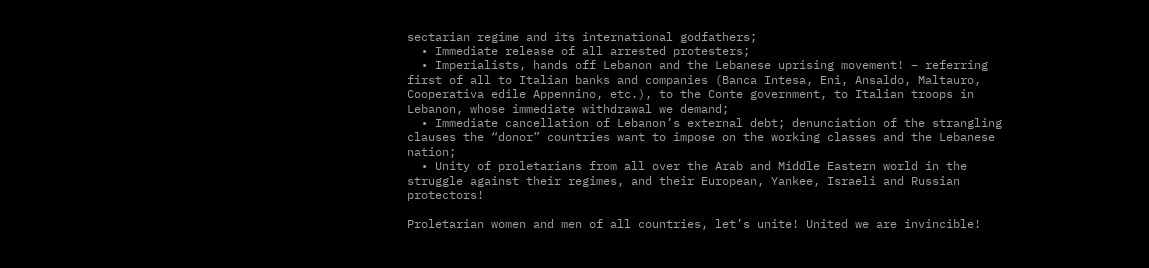sectarian regime and its international godfathers;
  • Immediate release of all arrested protesters;
  • Imperialists, hands off Lebanon and the Lebanese uprising movement! – referring first of all to Italian banks and companies (Banca Intesa, Eni, Ansaldo, Maltauro, Cooperativa edile Appennino, etc.), to the Conte government, to Italian troops in Lebanon, whose immediate withdrawal we demand;
  • Immediate cancellation of Lebanon’s external debt; denunciation of the strangling clauses the “donor” countries want to impose on the working classes and the Lebanese nation;
  • Unity of proletarians from all over the Arab and Middle Eastern world in the struggle against their regimes, and their European, Yankee, Israeli and Russian protectors!

Proletarian women and men of all countries, let’s unite! United we are invincible!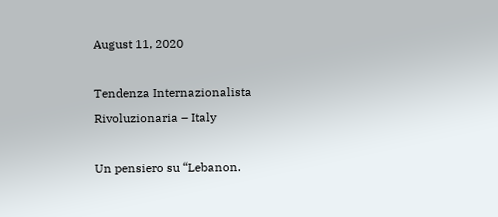August 11, 2020

Tendenza Internazionalista Rivoluzionaria – Italy

Un pensiero su “Lebanon.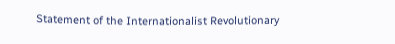Statement of the Internationalist Revolutionary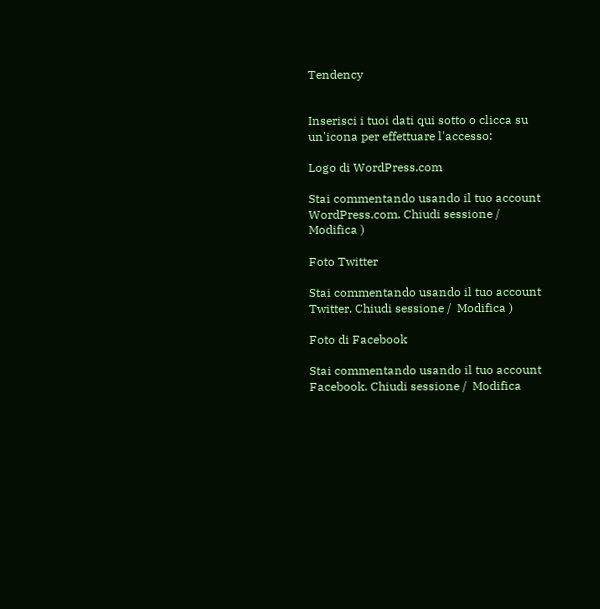Tendency


Inserisci i tuoi dati qui sotto o clicca su un'icona per effettuare l'accesso:

Logo di WordPress.com

Stai commentando usando il tuo account WordPress.com. Chiudi sessione /  Modifica )

Foto Twitter

Stai commentando usando il tuo account Twitter. Chiudi sessione /  Modifica )

Foto di Facebook

Stai commentando usando il tuo account Facebook. Chiudi sessione /  Modifica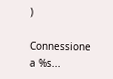)

Connessione a %s...